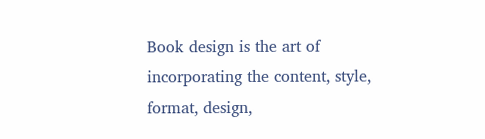Book design is the art of incorporating the content, style, format, design,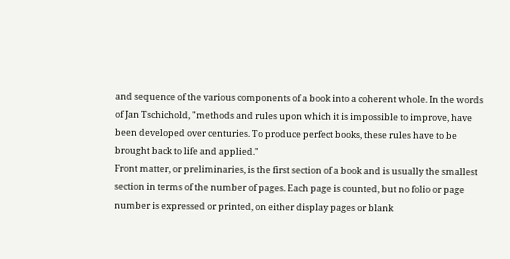and sequence of the various components of a book into a coherent whole. In the words of Jan Tschichold, "methods and rules upon which it is impossible to improve, have been developed over centuries. To produce perfect books, these rules have to be brought back to life and applied."
Front matter, or preliminaries, is the first section of a book and is usually the smallest section in terms of the number of pages. Each page is counted, but no folio or page number is expressed or printed, on either display pages or blank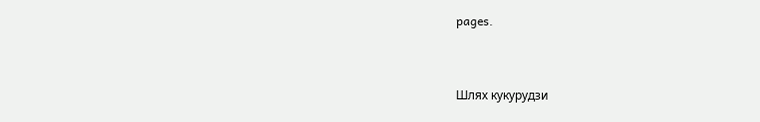pages.


Шлях кукурудзи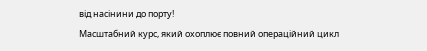від насінини до порту!
Масштабний курс, який охоплює повний операційний цикл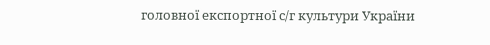головної експортної с/г культури України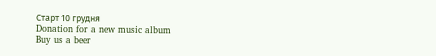Старт 10 грудня
Donation for a new music album
Buy us a beer